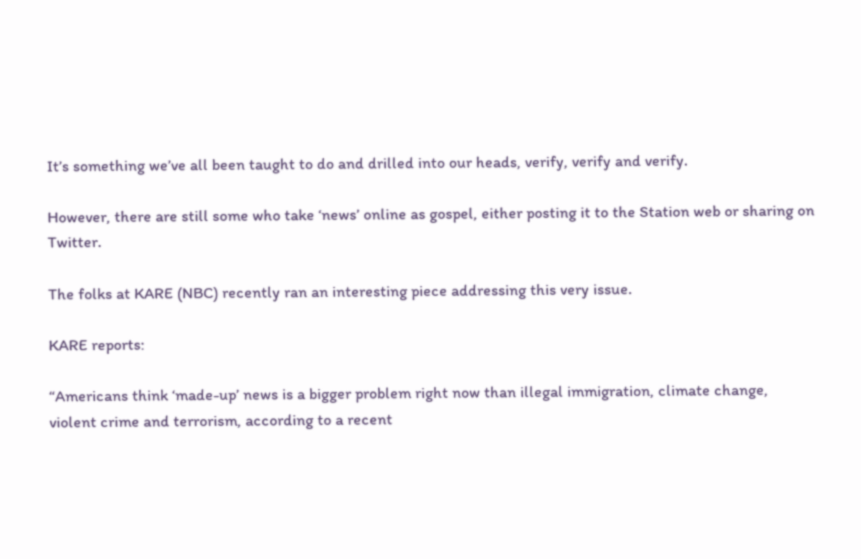It’s something we’ve all been taught to do and drilled into our heads, verify, verify and verify.

However, there are still some who take ‘news’ online as gospel, either posting it to the Station web or sharing on Twitter.

The folks at KARE (NBC) recently ran an interesting piece addressing this very issue.

KARE reports:

“Americans think ‘made-up’ news is a bigger problem right now than illegal immigration, climate change, violent crime and terrorism, according to a recent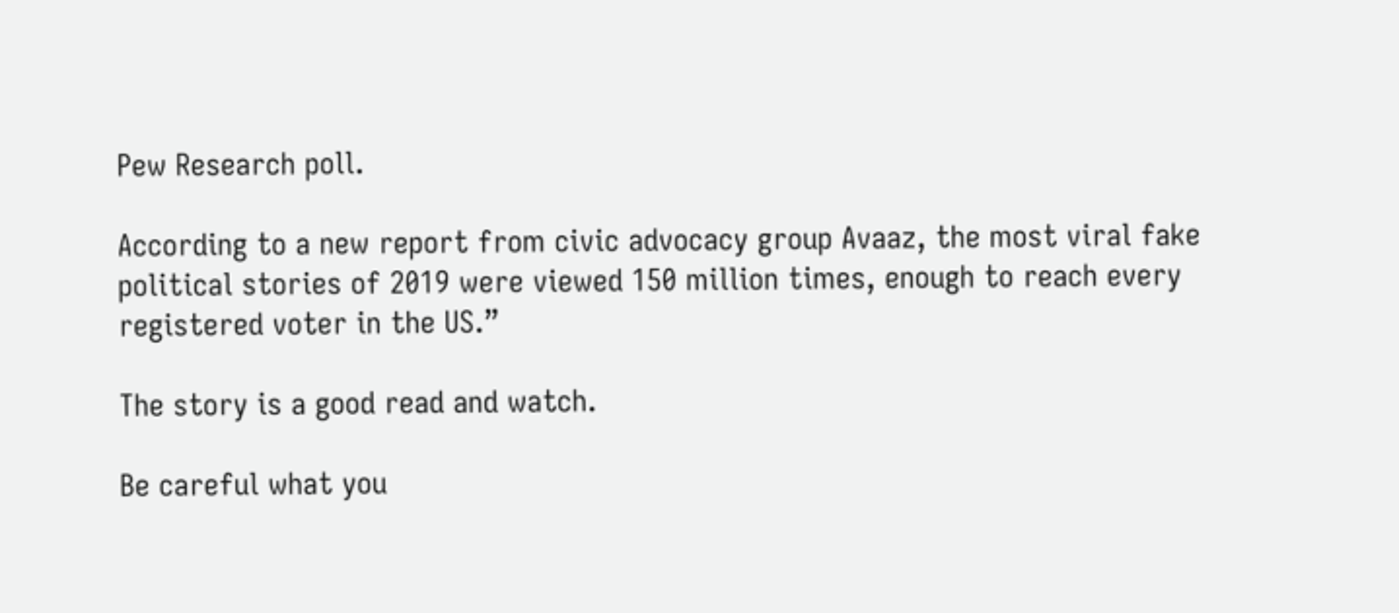Pew Research poll.

According to a new report from civic advocacy group Avaaz, the most viral fake political stories of 2019 were viewed 150 million times, enough to reach every registered voter in the US.”

The story is a good read and watch.

Be careful what you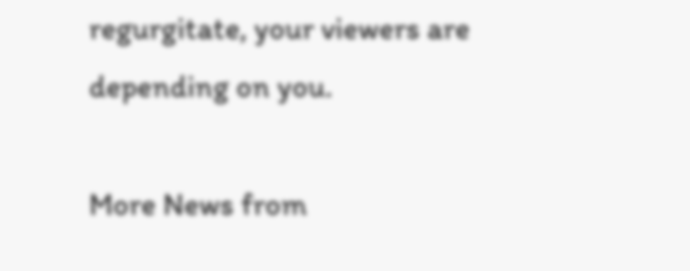regurgitate, your viewers are depending on you.

More News from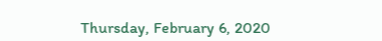Thursday, February 6, 2020